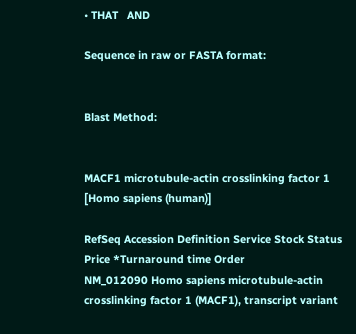• THAT   AND

Sequence in raw or FASTA format:


Blast Method:


MACF1 microtubule-actin crosslinking factor 1 [Homo sapiens (human)]

RefSeq Accession Definition Service Stock Status Price *Turnaround time Order
NM_012090 Homo sapiens microtubule-actin crosslinking factor 1 (MACF1), transcript variant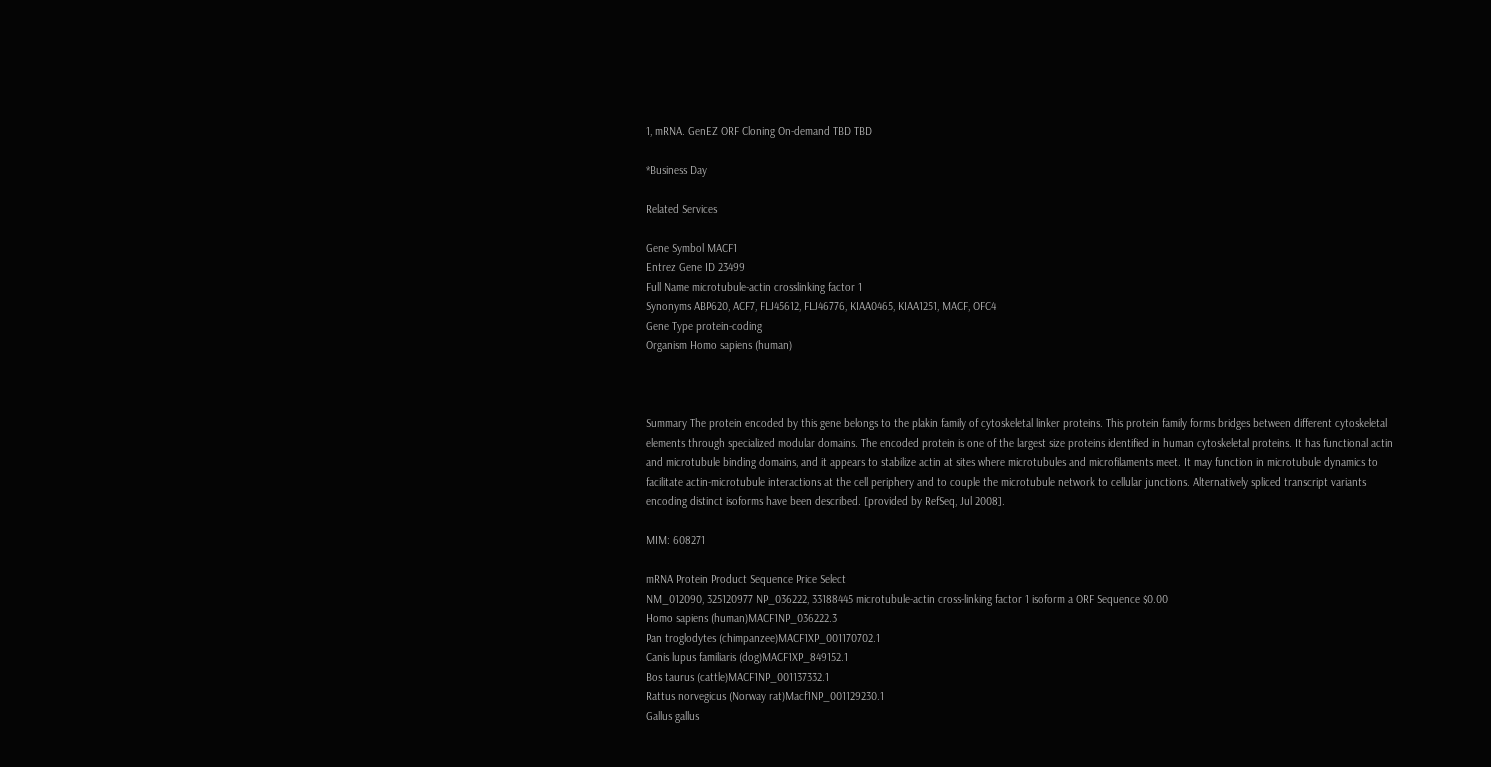1, mRNA. GenEZ ORF Cloning On-demand TBD TBD

*Business Day

Related Services

Gene Symbol MACF1
Entrez Gene ID 23499
Full Name microtubule-actin crosslinking factor 1
Synonyms ABP620, ACF7, FLJ45612, FLJ46776, KIAA0465, KIAA1251, MACF, OFC4
Gene Type protein-coding
Organism Homo sapiens (human)



Summary The protein encoded by this gene belongs to the plakin family of cytoskeletal linker proteins. This protein family forms bridges between different cytoskeletal elements through specialized modular domains. The encoded protein is one of the largest size proteins identified in human cytoskeletal proteins. It has functional actin and microtubule binding domains, and it appears to stabilize actin at sites where microtubules and microfilaments meet. It may function in microtubule dynamics to facilitate actin-microtubule interactions at the cell periphery and to couple the microtubule network to cellular junctions. Alternatively spliced transcript variants encoding distinct isoforms have been described. [provided by RefSeq, Jul 2008].

MIM: 608271

mRNA Protein Product Sequence Price Select
NM_012090, 325120977 NP_036222, 33188445 microtubule-actin cross-linking factor 1 isoform a ORF Sequence $0.00
Homo sapiens (human)MACF1NP_036222.3
Pan troglodytes (chimpanzee)MACF1XP_001170702.1
Canis lupus familiaris (dog)MACF1XP_849152.1
Bos taurus (cattle)MACF1NP_001137332.1
Rattus norvegicus (Norway rat)Macf1NP_001129230.1
Gallus gallus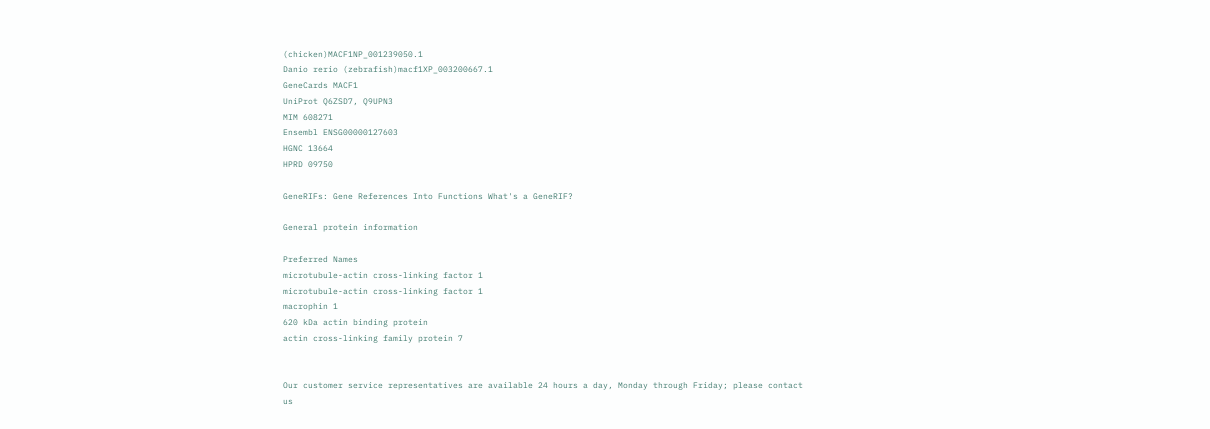(chicken)MACF1NP_001239050.1
Danio rerio (zebrafish)macf1XP_003200667.1
GeneCards MACF1
UniProt Q6ZSD7, Q9UPN3
MIM 608271
Ensembl ENSG00000127603
HGNC 13664
HPRD 09750

GeneRIFs: Gene References Into Functions What's a GeneRIF?

General protein information

Preferred Names
microtubule-actin cross-linking factor 1
microtubule-actin cross-linking factor 1
macrophin 1
620 kDa actin binding protein
actin cross-linking family protein 7


Our customer service representatives are available 24 hours a day, Monday through Friday; please contact us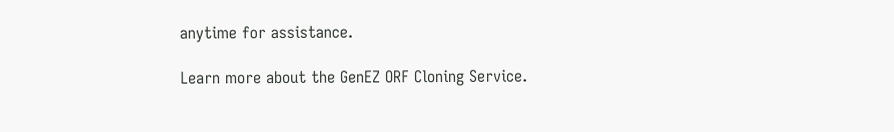anytime for assistance.

Learn more about the GenEZ ORF Cloning Service.